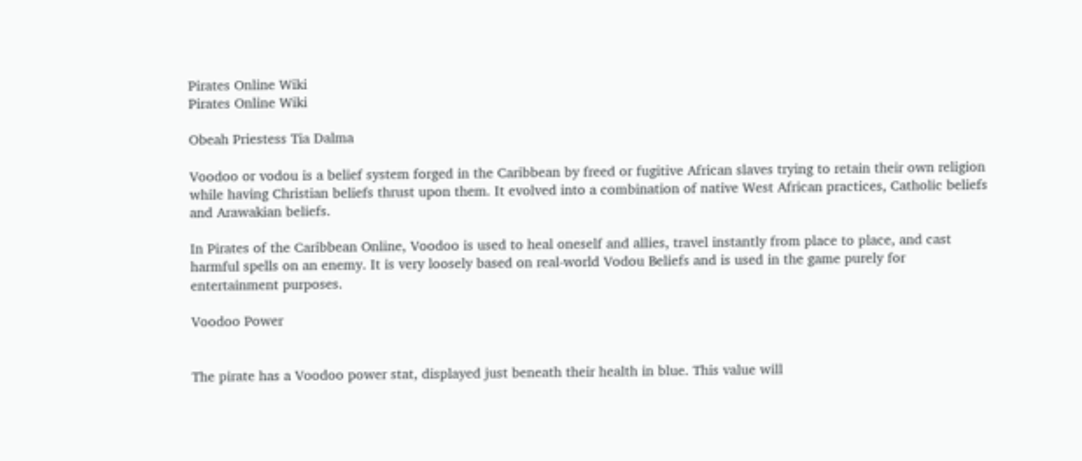Pirates Online Wiki
Pirates Online Wiki

Obeah Priestess Tia Dalma

Voodoo or vodou is a belief system forged in the Caribbean by freed or fugitive African slaves trying to retain their own religion while having Christian beliefs thrust upon them. It evolved into a combination of native West African practices, Catholic beliefs and Arawakian beliefs.

In Pirates of the Caribbean Online, Voodoo is used to heal oneself and allies, travel instantly from place to place, and cast harmful spells on an enemy. It is very loosely based on real-world Vodou Beliefs and is used in the game purely for entertainment purposes.

Voodoo Power


The pirate has a Voodoo power stat, displayed just beneath their health in blue. This value will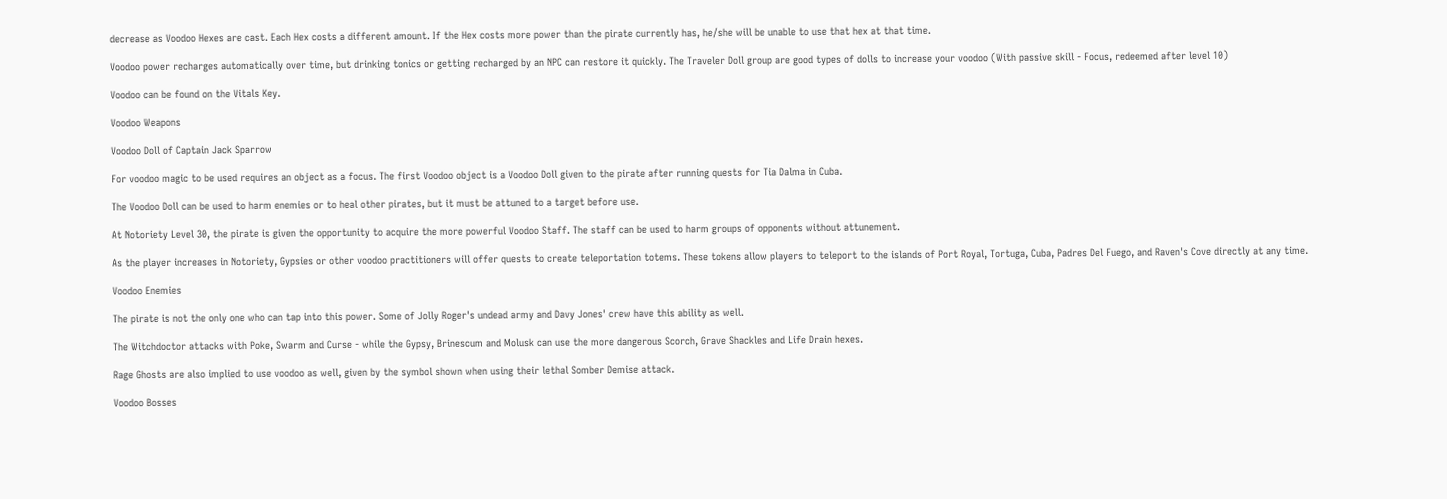decrease as Voodoo Hexes are cast. Each Hex costs a different amount. If the Hex costs more power than the pirate currently has, he/she will be unable to use that hex at that time.

Voodoo power recharges automatically over time, but drinking tonics or getting recharged by an NPC can restore it quickly. The Traveler Doll group are good types of dolls to increase your voodoo (With passive skill - Focus, redeemed after level 10)

Voodoo can be found on the Vitals Key.

Voodoo Weapons

Voodoo Doll of Captain Jack Sparrow

For voodoo magic to be used requires an object as a focus. The first Voodoo object is a Voodoo Doll given to the pirate after running quests for Tia Dalma in Cuba.

The Voodoo Doll can be used to harm enemies or to heal other pirates, but it must be attuned to a target before use.

At Notoriety Level 30, the pirate is given the opportunity to acquire the more powerful Voodoo Staff. The staff can be used to harm groups of opponents without attunement.

As the player increases in Notoriety, Gypsies or other voodoo practitioners will offer quests to create teleportation totems. These tokens allow players to teleport to the islands of Port Royal, Tortuga, Cuba, Padres Del Fuego, and Raven's Cove directly at any time.

Voodoo Enemies

The pirate is not the only one who can tap into this power. Some of Jolly Roger's undead army and Davy Jones' crew have this ability as well.

The Witchdoctor attacks with Poke, Swarm and Curse - while the Gypsy, Brinescum and Molusk can use the more dangerous Scorch, Grave Shackles and Life Drain hexes.

Rage Ghosts are also implied to use voodoo as well, given by the symbol shown when using their lethal Somber Demise attack.

Voodoo Bosses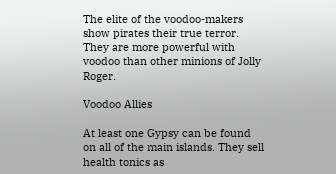The elite of the voodoo-makers show pirates their true terror. They are more powerful with voodoo than other minions of Jolly Roger.

Voodoo Allies

At least one Gypsy can be found on all of the main islands. They sell health tonics as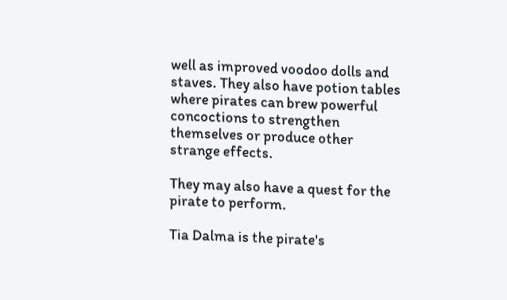well as improved voodoo dolls and staves. They also have potion tables where pirates can brew powerful concoctions to strengthen themselves or produce other strange effects.

They may also have a quest for the pirate to perform.

Tia Dalma is the pirate's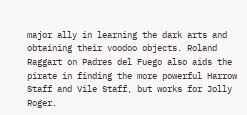major ally in learning the dark arts and obtaining their voodoo objects. Roland Raggart on Padres del Fuego also aids the pirate in finding the more powerful Harrow Staff and Vile Staff, but works for Jolly Roger.